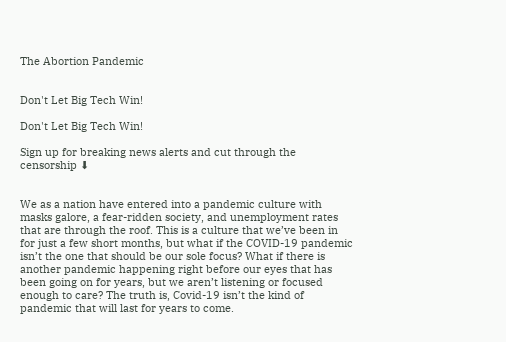The Abortion Pandemic


Don't Let Big Tech Win!

Don't Let Big Tech Win!

Sign up for breaking news alerts and cut through the censorship ⬇


We as a nation have entered into a pandemic culture with masks galore, a fear-ridden society, and unemployment rates that are through the roof. This is a culture that we’ve been in for just a few short months, but what if the COVID-19 pandemic isn’t the one that should be our sole focus? What if there is another pandemic happening right before our eyes that has been going on for years, but we aren’t listening or focused enough to care? The truth is, Covid-19 isn’t the kind of pandemic that will last for years to come.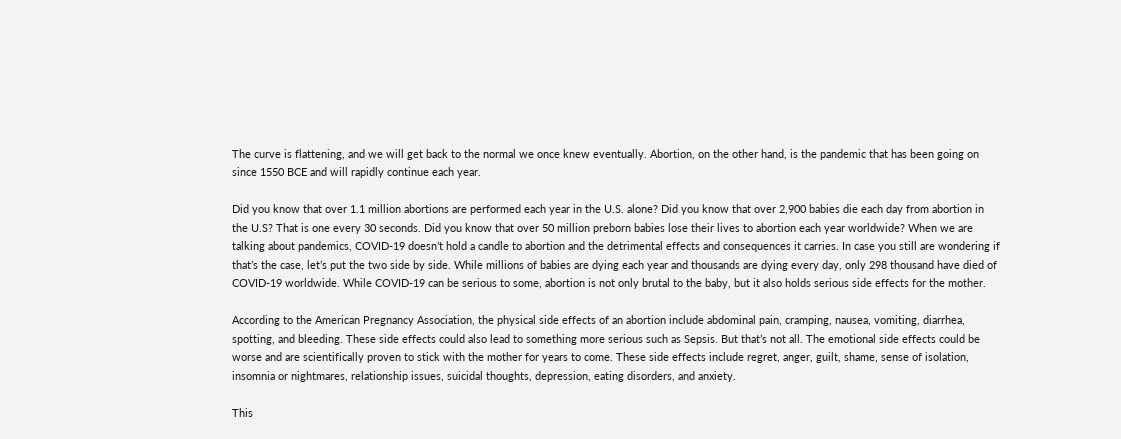The curve is flattening, and we will get back to the normal we once knew eventually. Abortion, on the other hand, is the pandemic that has been going on since 1550 BCE and will rapidly continue each year.

Did you know that over 1.1 million abortions are performed each year in the U.S. alone? Did you know that over 2,900 babies die each day from abortion in the U.S? That is one every 30 seconds. Did you know that over 50 million preborn babies lose their lives to abortion each year worldwide? When we are talking about pandemics, COVID-19 doesn’t hold a candle to abortion and the detrimental effects and consequences it carries. In case you still are wondering if that’s the case, let’s put the two side by side. While millions of babies are dying each year and thousands are dying every day, only 298 thousand have died of COVID-19 worldwide. While COVID-19 can be serious to some, abortion is not only brutal to the baby, but it also holds serious side effects for the mother.

According to the American Pregnancy Association, the physical side effects of an abortion include abdominal pain, cramping, nausea, vomiting, diarrhea, spotting, and bleeding. These side effects could also lead to something more serious such as Sepsis. But that’s not all. The emotional side effects could be worse and are scientifically proven to stick with the mother for years to come. These side effects include regret, anger, guilt, shame, sense of isolation, insomnia or nightmares, relationship issues, suicidal thoughts, depression, eating disorders, and anxiety.

This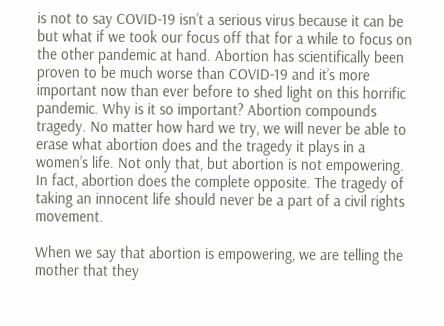is not to say COVID-19 isn’t a serious virus because it can be but what if we took our focus off that for a while to focus on the other pandemic at hand. Abortion has scientifically been proven to be much worse than COVID-19 and it’s more important now than ever before to shed light on this horrific pandemic. Why is it so important? Abortion compounds tragedy. No matter how hard we try, we will never be able to erase what abortion does and the tragedy it plays in a women’s life. Not only that, but abortion is not empowering. In fact, abortion does the complete opposite. The tragedy of taking an innocent life should never be a part of a civil rights movement.

When we say that abortion is empowering, we are telling the mother that they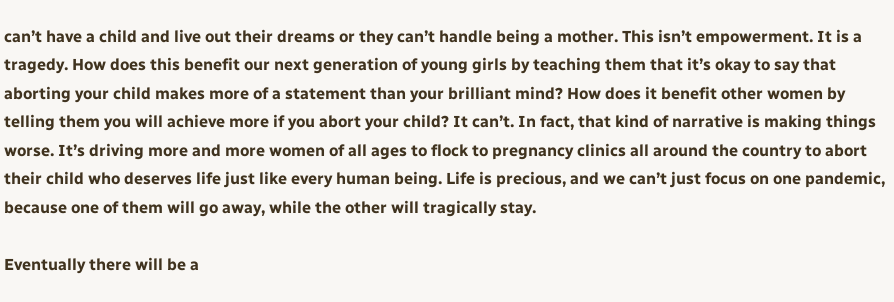can’t have a child and live out their dreams or they can’t handle being a mother. This isn’t empowerment. It is a tragedy. How does this benefit our next generation of young girls by teaching them that it’s okay to say that aborting your child makes more of a statement than your brilliant mind? How does it benefit other women by telling them you will achieve more if you abort your child? It can’t. In fact, that kind of narrative is making things worse. It’s driving more and more women of all ages to flock to pregnancy clinics all around the country to abort their child who deserves life just like every human being. Life is precious, and we can’t just focus on one pandemic, because one of them will go away, while the other will tragically stay.

Eventually there will be a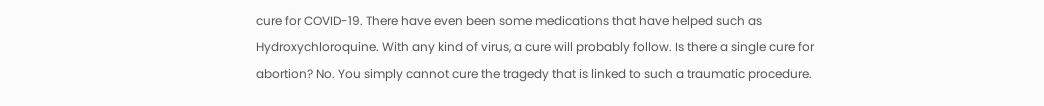cure for COVID-19. There have even been some medications that have helped such as Hydroxychloroquine. With any kind of virus, a cure will probably follow. Is there a single cure for abortion? No. You simply cannot cure the tragedy that is linked to such a traumatic procedure.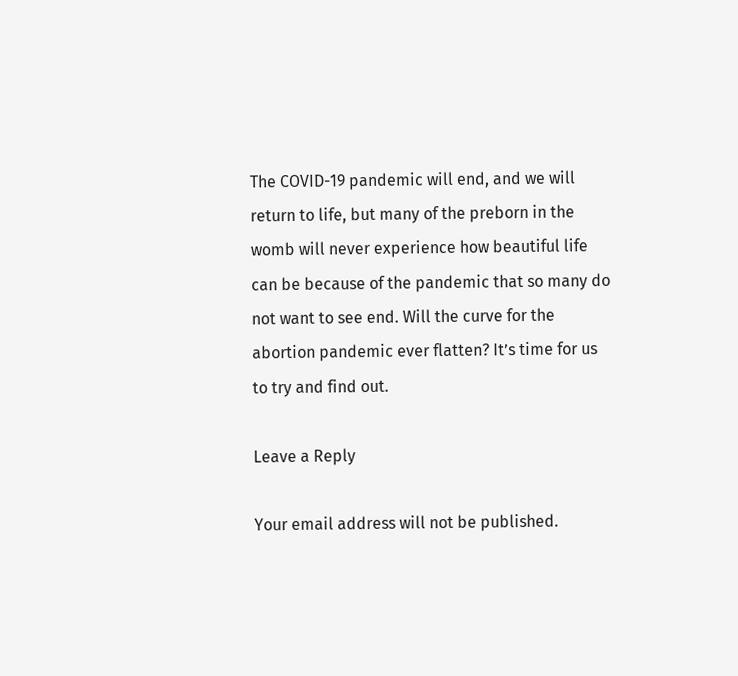The COVID-19 pandemic will end, and we will return to life, but many of the preborn in the womb will never experience how beautiful life can be because of the pandemic that so many do not want to see end. Will the curve for the abortion pandemic ever flatten? It’s time for us to try and find out.

Leave a Reply

Your email address will not be published.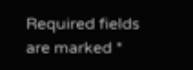Required fields are marked *